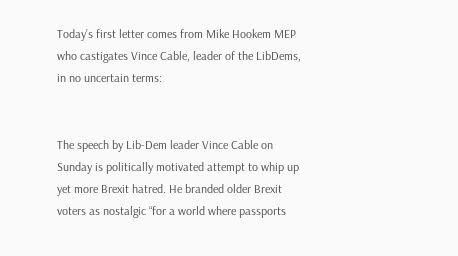Today’s first letter comes from Mike Hookem MEP who castigates Vince Cable, leader of the LibDems, in no uncertain terms:


The speech by Lib-Dem leader Vince Cable on Sunday is politically motivated attempt to whip up yet more Brexit hatred. He branded older Brexit voters as nostalgic “for a world where passports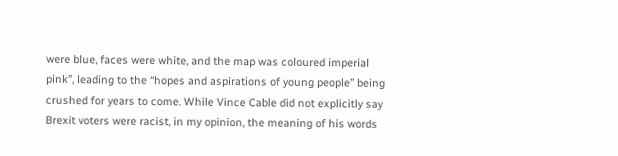were blue, faces were white, and the map was coloured imperial pink”, leading to the “hopes and aspirations of young people” being crushed for years to come. While Vince Cable did not explicitly say Brexit voters were racist, in my opinion, the meaning of his words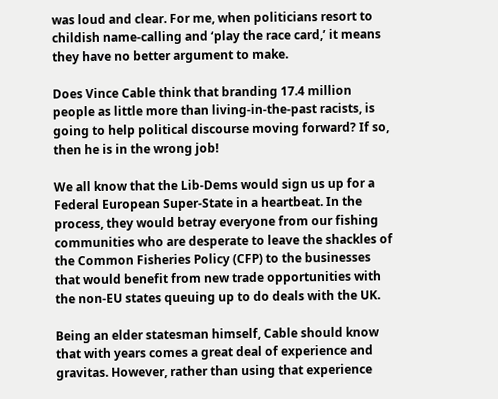was loud and clear. For me, when politicians resort to childish name-calling and ‘play the race card,’ it means they have no better argument to make.

Does Vince Cable think that branding 17.4 million people as little more than living-in-the-past racists, is going to help political discourse moving forward? If so, then he is in the wrong job!

We all know that the Lib-Dems would sign us up for a Federal European Super-State in a heartbeat. In the process, they would betray everyone from our fishing communities who are desperate to leave the shackles of the Common Fisheries Policy (CFP) to the businesses that would benefit from new trade opportunities with the non-EU states queuing up to do deals with the UK.

Being an elder statesman himself, Cable should know that with years comes a great deal of experience and gravitas. However, rather than using that experience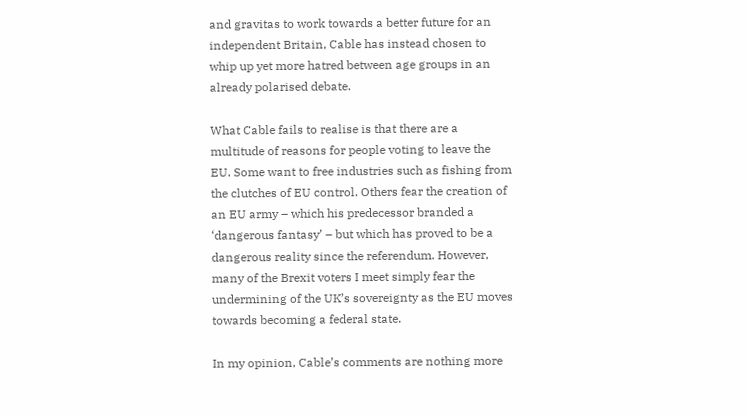and gravitas to work towards a better future for an independent Britain, Cable has instead chosen to whip up yet more hatred between age groups in an already polarised debate.

What Cable fails to realise is that there are a multitude of reasons for people voting to leave the EU. Some want to free industries such as fishing from the clutches of EU control. Others fear the creation of an EU army – which his predecessor branded a ‘dangerous fantasy’ – but which has proved to be a dangerous reality since the referendum. However, many of the Brexit voters I meet simply fear the undermining of the UK’s sovereignty as the EU moves towards becoming a federal state.

In my opinion, Cable’s comments are nothing more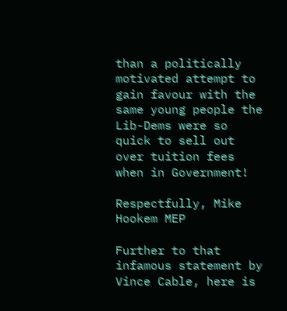than a politically motivated attempt to gain favour with the same young people the Lib-Dems were so quick to sell out over tuition fees when in Government!

Respectfully, Mike Hookem MEP

Further to that infamous statement by Vince Cable, here is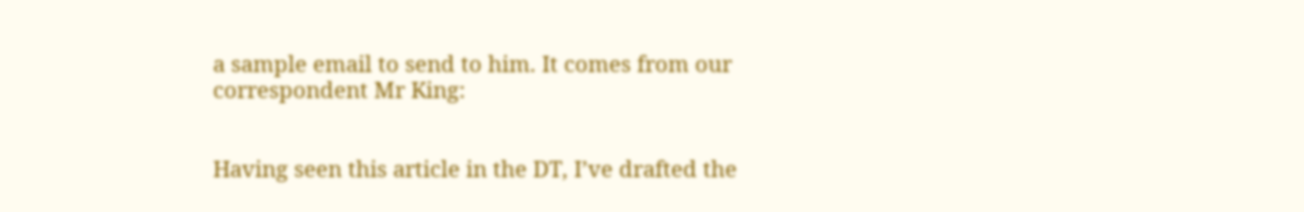a sample email to send to him. It comes from our correspondent Mr King:


Having seen this article in the DT, I’ve drafted the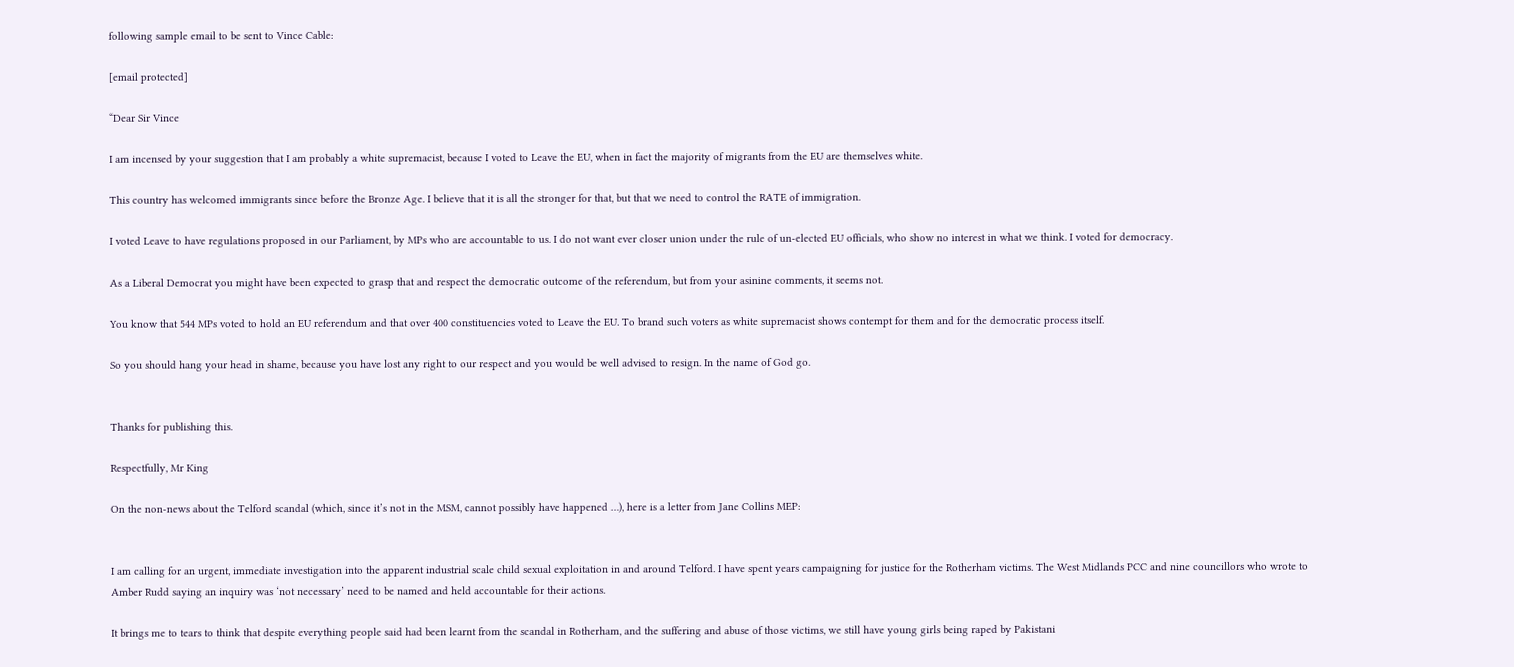following sample email to be sent to Vince Cable:

[email protected]

“Dear Sir Vince

I am incensed by your suggestion that I am probably a white supremacist, because I voted to Leave the EU, when in fact the majority of migrants from the EU are themselves white.

This country has welcomed immigrants since before the Bronze Age. I believe that it is all the stronger for that, but that we need to control the RATE of immigration.

I voted Leave to have regulations proposed in our Parliament, by MPs who are accountable to us. I do not want ever closer union under the rule of un-elected EU officials, who show no interest in what we think. I voted for democracy.

As a Liberal Democrat you might have been expected to grasp that and respect the democratic outcome of the referendum, but from your asinine comments, it seems not.

You know that 544 MPs voted to hold an EU referendum and that over 400 constituencies voted to Leave the EU. To brand such voters as white supremacist shows contempt for them and for the democratic process itself.

So you should hang your head in shame, because you have lost any right to our respect and you would be well advised to resign. In the name of God go.


Thanks for publishing this.

Respectfully, Mr King

On the non-news about the Telford scandal (which, since it’s not in the MSM, cannot possibly have happened …), here is a letter from Jane Collins MEP:


I am calling for an urgent, immediate investigation into the apparent industrial scale child sexual exploitation in and around Telford. I have spent years campaigning for justice for the Rotherham victims. The West Midlands PCC and nine councillors who wrote to Amber Rudd saying an inquiry was ‘not necessary’ need to be named and held accountable for their actions.

It brings me to tears to think that despite everything people said had been learnt from the scandal in Rotherham, and the suffering and abuse of those victims, we still have young girls being raped by Pakistani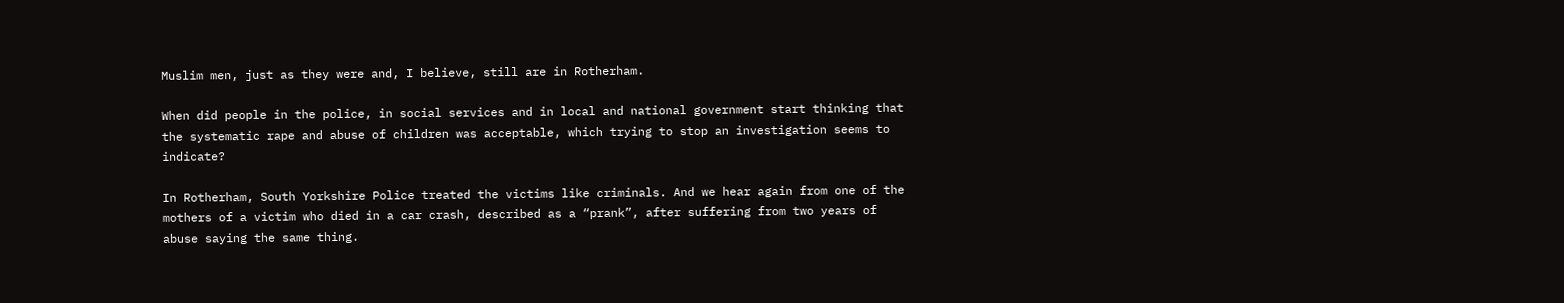Muslim men, just as they were and, I believe, still are in Rotherham.

When did people in the police, in social services and in local and national government start thinking that the systematic rape and abuse of children was acceptable, which trying to stop an investigation seems to indicate?

In Rotherham, South Yorkshire Police treated the victims like criminals. And we hear again from one of the mothers of a victim who died in a car crash, described as a “prank”, after suffering from two years of abuse saying the same thing.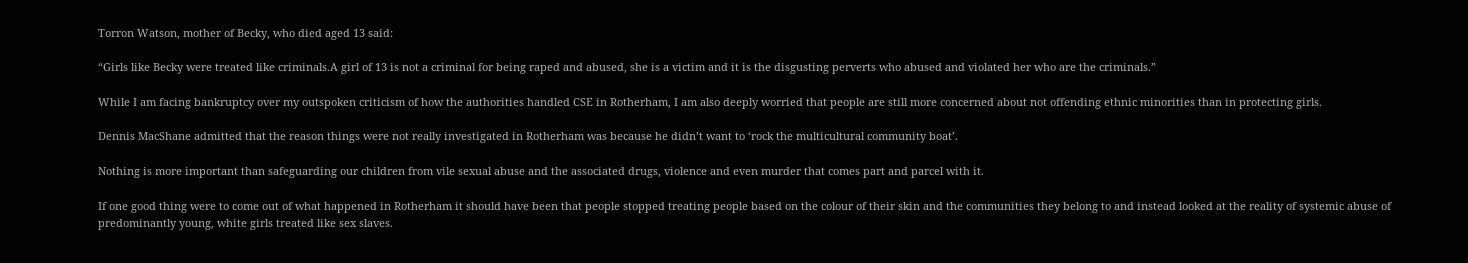Torron Watson, mother of Becky, who died aged 13 said:

“Girls like Becky were treated like criminals.A girl of 13 is not a criminal for being raped and abused, she is a victim and it is the disgusting perverts who abused and violated her who are the criminals.”

While I am facing bankruptcy over my outspoken criticism of how the authorities handled CSE in Rotherham, I am also deeply worried that people are still more concerned about not offending ethnic minorities than in protecting girls.

Dennis MacShane admitted that the reason things were not really investigated in Rotherham was because he didn’t want to ‘rock the multicultural community boat’.

Nothing is more important than safeguarding our children from vile sexual abuse and the associated drugs, violence and even murder that comes part and parcel with it.

If one good thing were to come out of what happened in Rotherham it should have been that people stopped treating people based on the colour of their skin and the communities they belong to and instead looked at the reality of systemic abuse of predominantly young, white girls treated like sex slaves.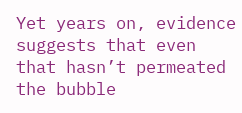Yet years on, evidence suggests that even that hasn’t permeated the bubble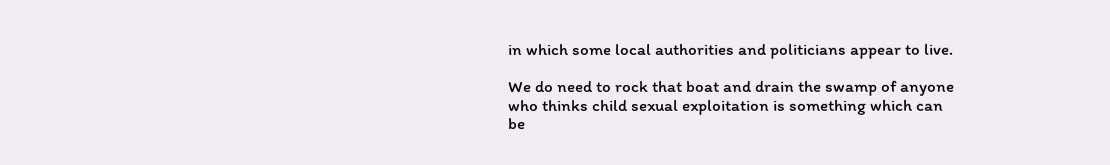in which some local authorities and politicians appear to live.

We do need to rock that boat and drain the swamp of anyone who thinks child sexual exploitation is something which can be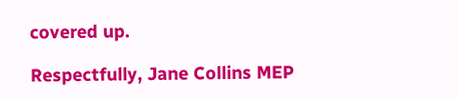covered up.

Respectfully, Jane Collins MEP